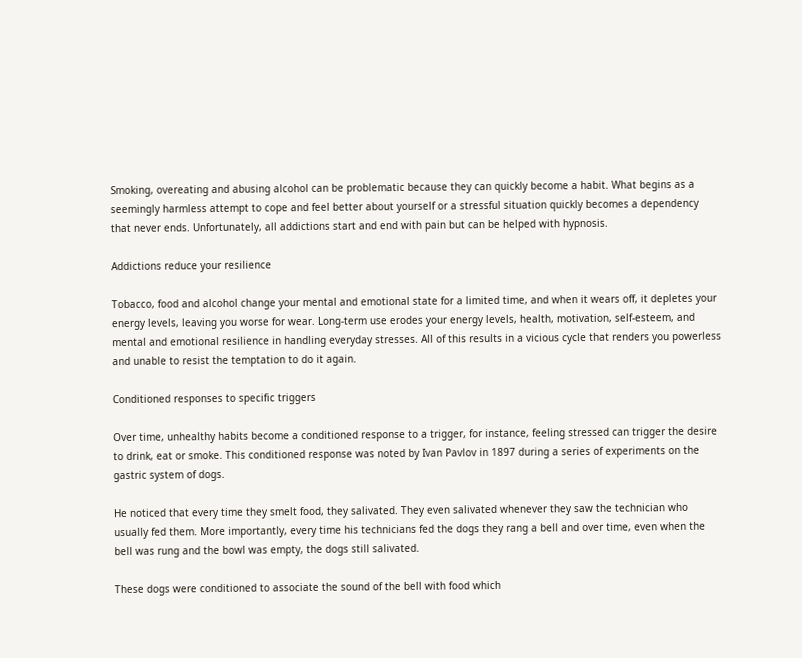Smoking, overeating and abusing alcohol can be problematic because they can quickly become a habit. What begins as a seemingly harmless attempt to cope and feel better about yourself or a stressful situation quickly becomes a dependency that never ends. Unfortunately, all addictions start and end with pain but can be helped with hypnosis.

Addictions reduce your resilience

Tobacco, food and alcohol change your mental and emotional state for a limited time, and when it wears off, it depletes your energy levels, leaving you worse for wear. Long-term use erodes your energy levels, health, motivation, self-esteem, and mental and emotional resilience in handling everyday stresses. All of this results in a vicious cycle that renders you powerless and unable to resist the temptation to do it again.

Conditioned responses to specific triggers

Over time, unhealthy habits become a conditioned response to a trigger, for instance, feeling stressed can trigger the desire to drink, eat or smoke. This conditioned response was noted by Ivan Pavlov in 1897 during a series of experiments on the gastric system of dogs.

He noticed that every time they smelt food, they salivated. They even salivated whenever they saw the technician who usually fed them. More importantly, every time his technicians fed the dogs they rang a bell and over time, even when the bell was rung and the bowl was empty, the dogs still salivated.

These dogs were conditioned to associate the sound of the bell with food which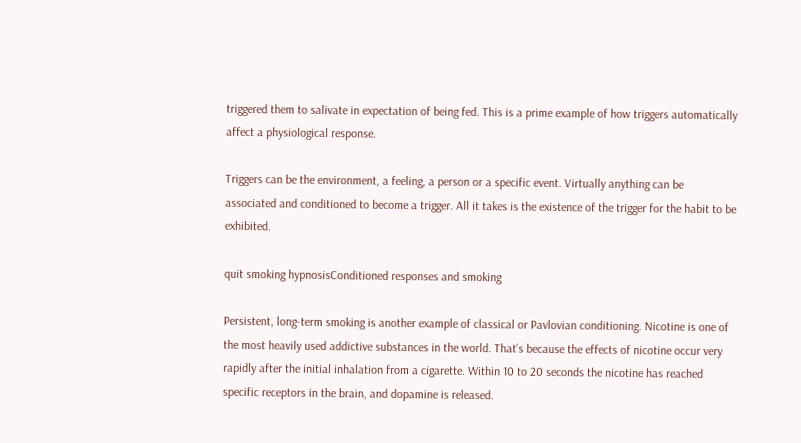triggered them to salivate in expectation of being fed. This is a prime example of how triggers automatically affect a physiological response.

Triggers can be the environment, a feeling, a person or a specific event. Virtually anything can be associated and conditioned to become a trigger. All it takes is the existence of the trigger for the habit to be exhibited.

quit smoking hypnosisConditioned responses and smoking

Persistent, long-term smoking is another example of classical or Pavlovian conditioning. Nicotine is one of the most heavily used addictive substances in the world. That’s because the effects of nicotine occur very rapidly after the initial inhalation from a cigarette. Within 10 to 20 seconds the nicotine has reached specific receptors in the brain, and dopamine is released.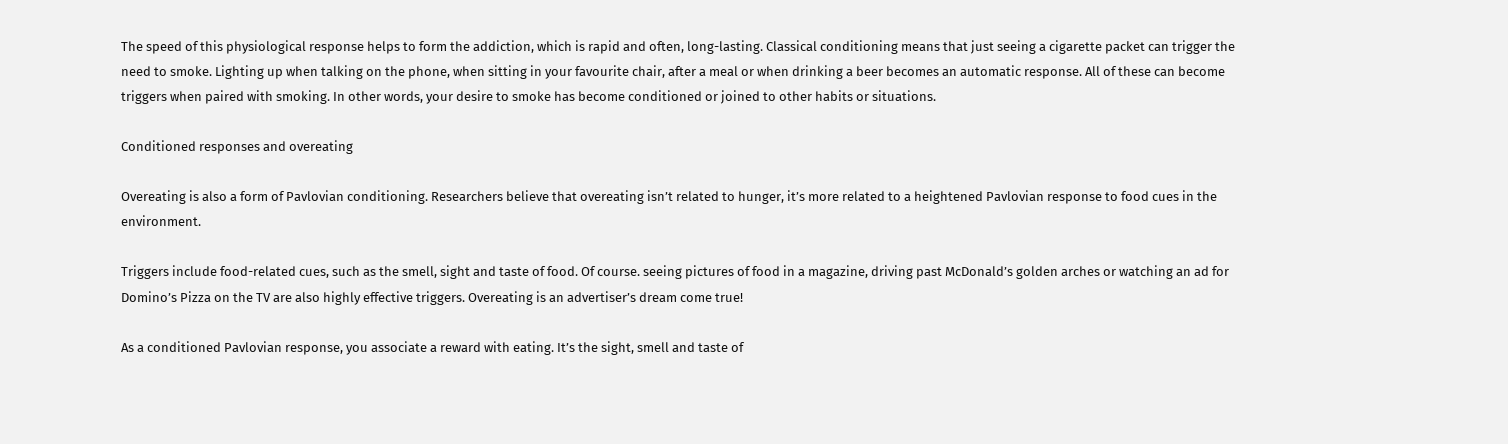The speed of this physiological response helps to form the addiction, which is rapid and often, long-lasting. Classical conditioning means that just seeing a cigarette packet can trigger the need to smoke. Lighting up when talking on the phone, when sitting in your favourite chair, after a meal or when drinking a beer becomes an automatic response. All of these can become triggers when paired with smoking. In other words, your desire to smoke has become conditioned or joined to other habits or situations.

Conditioned responses and overeating

Overeating is also a form of Pavlovian conditioning. Researchers believe that overeating isn’t related to hunger, it’s more related to a heightened Pavlovian response to food cues in the environment.

Triggers include food-related cues, such as the smell, sight and taste of food. Of course. seeing pictures of food in a magazine, driving past McDonald’s golden arches or watching an ad for Domino’s Pizza on the TV are also highly effective triggers. Overeating is an advertiser’s dream come true!

As a conditioned Pavlovian response, you associate a reward with eating. It’s the sight, smell and taste of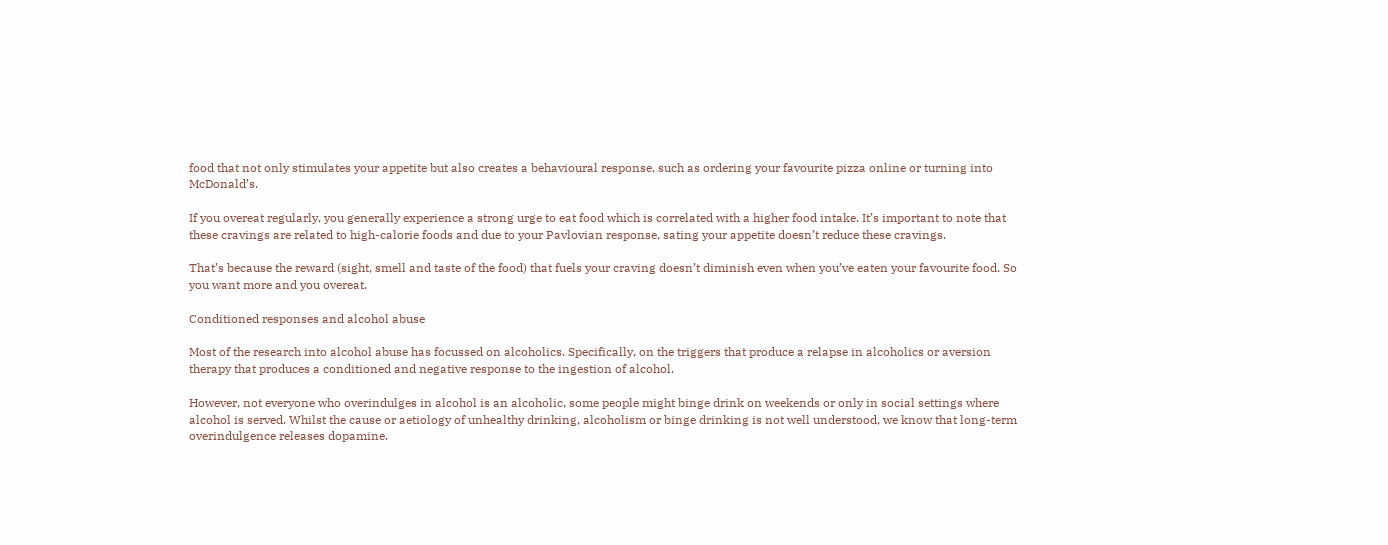food that not only stimulates your appetite but also creates a behavioural response, such as ordering your favourite pizza online or turning into McDonald’s.

If you overeat regularly, you generally experience a strong urge to eat food which is correlated with a higher food intake. It’s important to note that these cravings are related to high-calorie foods and due to your Pavlovian response, sating your appetite doesn’t reduce these cravings.

That’s because the reward (sight, smell and taste of the food) that fuels your craving doesn’t diminish even when you’ve eaten your favourite food. So you want more and you overeat.

Conditioned responses and alcohol abuse

Most of the research into alcohol abuse has focussed on alcoholics. Specifically, on the triggers that produce a relapse in alcoholics or aversion therapy that produces a conditioned and negative response to the ingestion of alcohol.

However, not everyone who overindulges in alcohol is an alcoholic, some people might binge drink on weekends or only in social settings where alcohol is served. Whilst the cause or aetiology of unhealthy drinking, alcoholism or binge drinking is not well understood, we know that long-term overindulgence releases dopamine.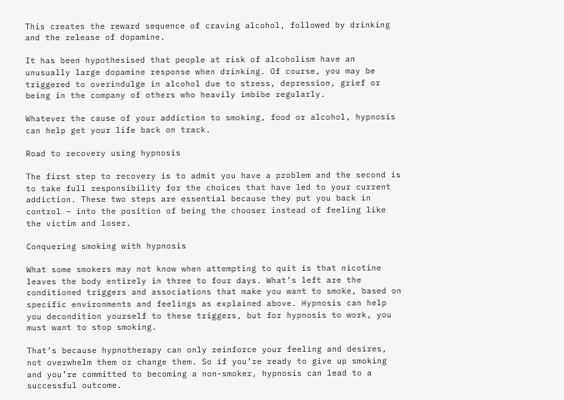This creates the reward sequence of craving alcohol, followed by drinking and the release of dopamine.

It has been hypothesised that people at risk of alcoholism have an unusually large dopamine response when drinking. Of course, you may be triggered to overindulge in alcohol due to stress, depression, grief or being in the company of others who heavily imbibe regularly.

Whatever the cause of your addiction to smoking, food or alcohol, hypnosis can help get your life back on track.

Road to recovery using hypnosis

The first step to recovery is to admit you have a problem and the second is to take full responsibility for the choices that have led to your current addiction. These two steps are essential because they put you back in control – into the position of being the chooser instead of feeling like the victim and loser.

Conquering smoking with hypnosis

What some smokers may not know when attempting to quit is that nicotine leaves the body entirely in three to four days. What’s left are the conditioned triggers and associations that make you want to smoke, based on specific environments and feelings as explained above. Hypnosis can help you decondition yourself to these triggers, but for hypnosis to work, you must want to stop smoking.

That’s because hypnotherapy can only reinforce your feeling and desires, not overwhelm them or change them. So if you’re ready to give up smoking and you’re committed to becoming a non-smoker, hypnosis can lead to a successful outcome.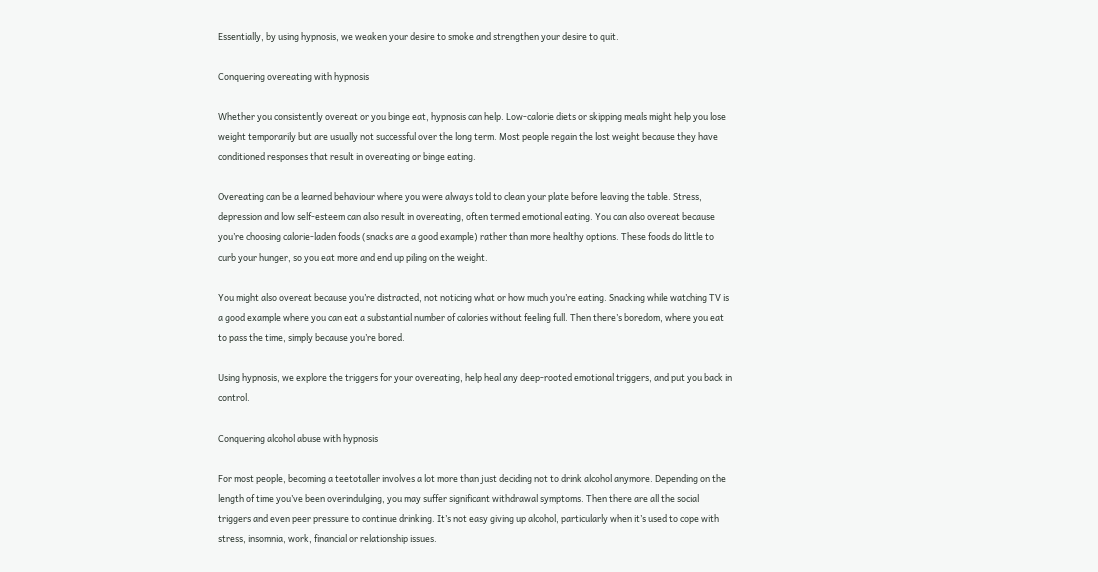Essentially, by using hypnosis, we weaken your desire to smoke and strengthen your desire to quit.

Conquering overeating with hypnosis

Whether you consistently overeat or you binge eat, hypnosis can help. Low-calorie diets or skipping meals might help you lose weight temporarily but are usually not successful over the long term. Most people regain the lost weight because they have conditioned responses that result in overeating or binge eating.

Overeating can be a learned behaviour where you were always told to clean your plate before leaving the table. Stress, depression and low self-esteem can also result in overeating, often termed emotional eating. You can also overeat because you’re choosing calorie-laden foods (snacks are a good example) rather than more healthy options. These foods do little to curb your hunger, so you eat more and end up piling on the weight.

You might also overeat because you’re distracted, not noticing what or how much you’re eating. Snacking while watching TV is a good example where you can eat a substantial number of calories without feeling full. Then there’s boredom, where you eat to pass the time, simply because you’re bored.

Using hypnosis, we explore the triggers for your overeating, help heal any deep-rooted emotional triggers, and put you back in control.

Conquering alcohol abuse with hypnosis

For most people, becoming a teetotaller involves a lot more than just deciding not to drink alcohol anymore. Depending on the length of time you’ve been overindulging, you may suffer significant withdrawal symptoms. Then there are all the social triggers and even peer pressure to continue drinking. It’s not easy giving up alcohol, particularly when it’s used to cope with stress, insomnia, work, financial or relationship issues.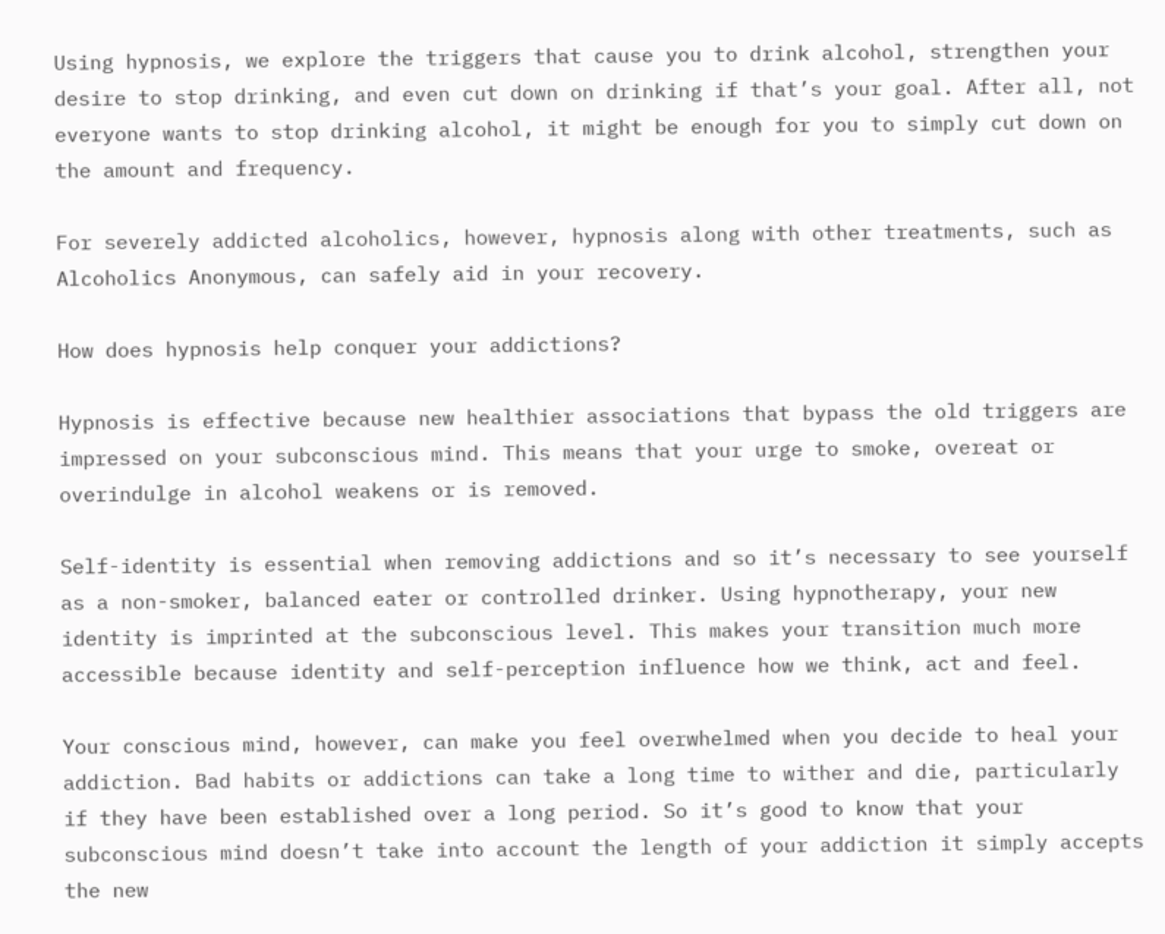Using hypnosis, we explore the triggers that cause you to drink alcohol, strengthen your desire to stop drinking, and even cut down on drinking if that’s your goal. After all, not everyone wants to stop drinking alcohol, it might be enough for you to simply cut down on the amount and frequency.

For severely addicted alcoholics, however, hypnosis along with other treatments, such as Alcoholics Anonymous, can safely aid in your recovery.

How does hypnosis help conquer your addictions?

Hypnosis is effective because new healthier associations that bypass the old triggers are impressed on your subconscious mind. This means that your urge to smoke, overeat or overindulge in alcohol weakens or is removed.

Self-identity is essential when removing addictions and so it’s necessary to see yourself as a non-smoker, balanced eater or controlled drinker. Using hypnotherapy, your new identity is imprinted at the subconscious level. This makes your transition much more accessible because identity and self-perception influence how we think, act and feel.

Your conscious mind, however, can make you feel overwhelmed when you decide to heal your addiction. Bad habits or addictions can take a long time to wither and die, particularly if they have been established over a long period. So it’s good to know that your subconscious mind doesn’t take into account the length of your addiction it simply accepts the new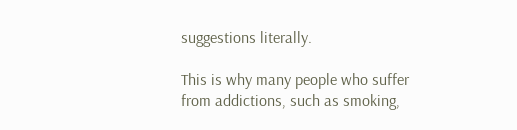suggestions literally.

This is why many people who suffer from addictions, such as smoking,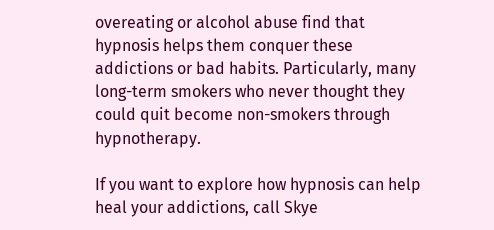overeating or alcohol abuse find that hypnosis helps them conquer these addictions or bad habits. Particularly, many long-term smokers who never thought they could quit become non-smokers through hypnotherapy.

If you want to explore how hypnosis can help heal your addictions, call Skye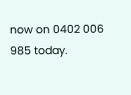now on 0402 006 985 today.